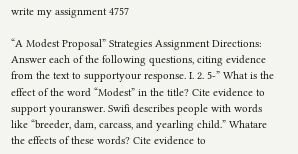write my assignment 4757

“A Modest Proposal” Strategies Assignment Directions: Answer each of the following questions, citing evidence from the text to supportyour response. I. 2. 5-” What is the effect of the word “Modest” in the title? Cite evidence to support youranswer. Swifi describes people with words like “breeder, dam, carcass, and yearling child.” Whatare the effects of these words? Cite evidence to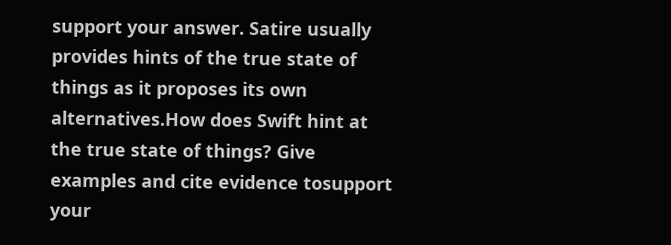support your answer. Satire usually provides hints of the true state of things as it proposes its own alternatives.How does Swift hint at the true state of things? Give examples and cite evidence tosupport your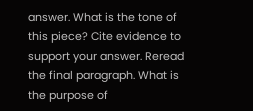answer. What is the tone of this piece? Cite evidence to support your answer. Reread the final paragraph. What is the purpose of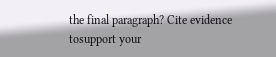the final paragraph? Cite evidence tosupport your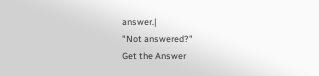answer.|
"Not answered?"
Get the Answer